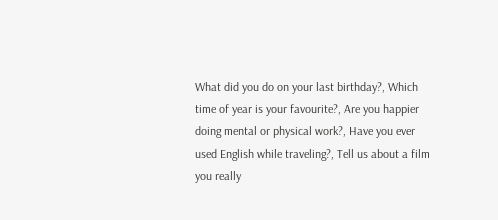What did you do on your last birthday?, Which time of year is your favourite?, Are you happier doing mental or physical work?, Have you ever used English while traveling?, Tell us about a film you really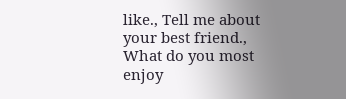like., Tell me about your best friend., What do you most enjoy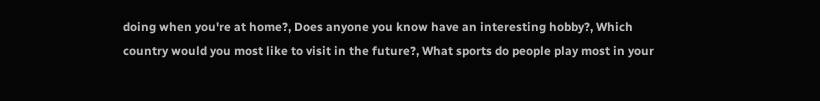doing when you're at home?, Does anyone you know have an interesting hobby?, Which country would you most like to visit in the future?, What sports do people play most in your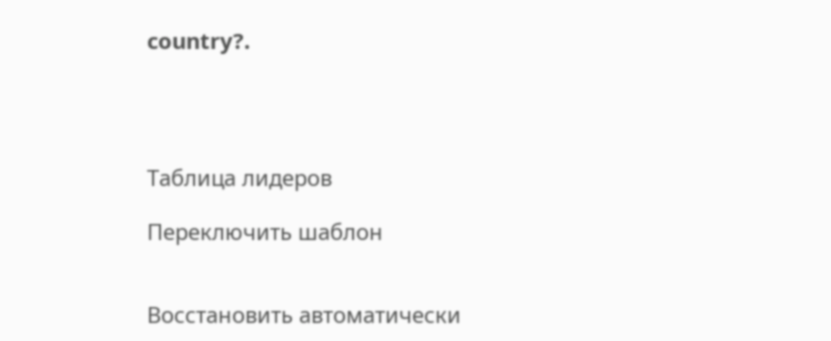country?.




Таблица лидеров

Переключить шаблон


Восстановить автоматически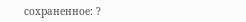сохраненное: ?